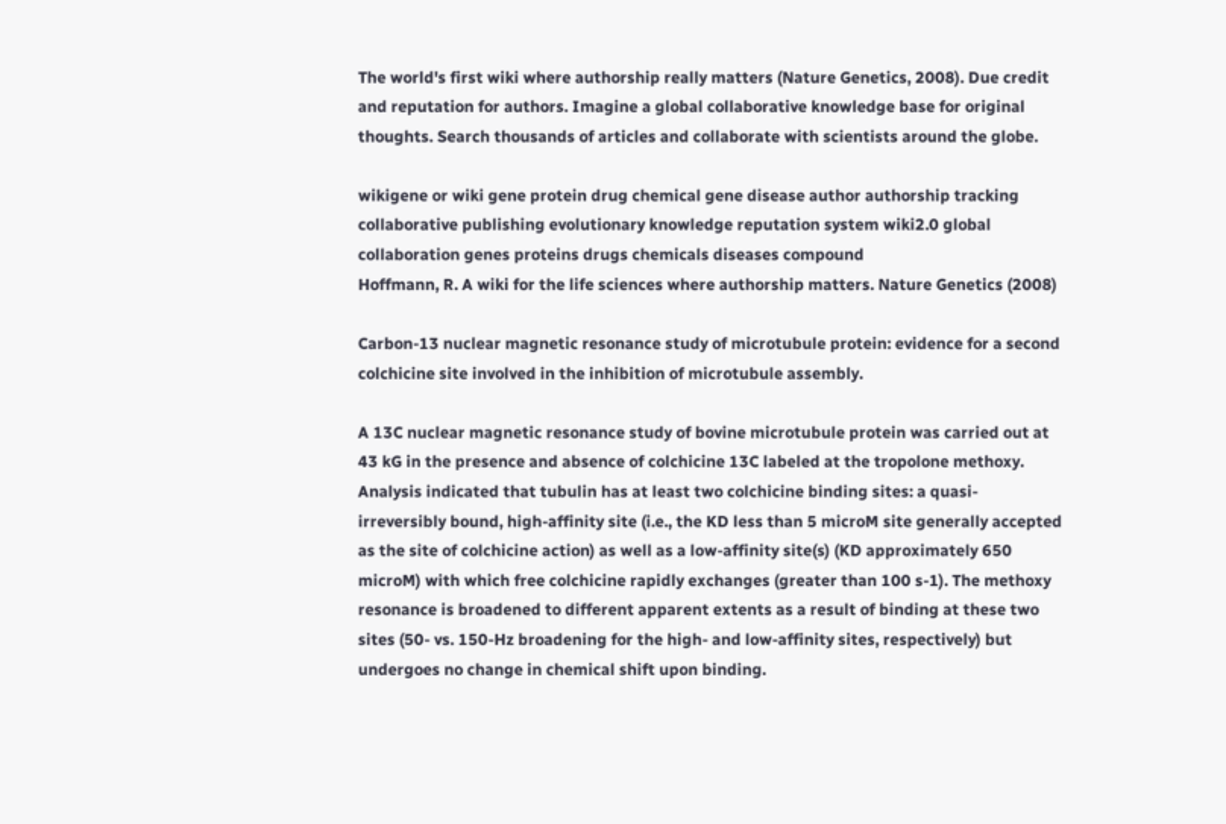The world's first wiki where authorship really matters (Nature Genetics, 2008). Due credit and reputation for authors. Imagine a global collaborative knowledge base for original thoughts. Search thousands of articles and collaborate with scientists around the globe.

wikigene or wiki gene protein drug chemical gene disease author authorship tracking collaborative publishing evolutionary knowledge reputation system wiki2.0 global collaboration genes proteins drugs chemicals diseases compound
Hoffmann, R. A wiki for the life sciences where authorship matters. Nature Genetics (2008)

Carbon-13 nuclear magnetic resonance study of microtubule protein: evidence for a second colchicine site involved in the inhibition of microtubule assembly.

A 13C nuclear magnetic resonance study of bovine microtubule protein was carried out at 43 kG in the presence and absence of colchicine 13C labeled at the tropolone methoxy. Analysis indicated that tubulin has at least two colchicine binding sites: a quasi-irreversibly bound, high-affinity site (i.e., the KD less than 5 microM site generally accepted as the site of colchicine action) as well as a low-affinity site(s) (KD approximately 650 microM) with which free colchicine rapidly exchanges (greater than 100 s-1). The methoxy resonance is broadened to different apparent extents as a result of binding at these two sites (50- vs. 150-Hz broadening for the high- and low-affinity sites, respectively) but undergoes no change in chemical shift upon binding.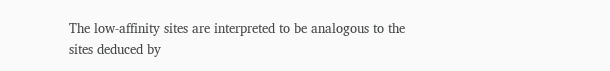The low-affinity sites are interpreted to be analogous to the sites deduced by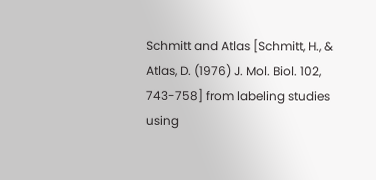Schmitt and Atlas [Schmitt, H., & Atlas, D. (1976) J. Mol. Biol. 102, 743-758] from labeling studies using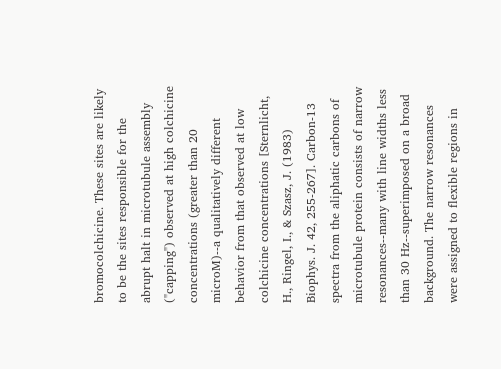bromocolchicine. These sites are likely to be the sites responsible for the abrupt halt in microtubule assembly ("capping") observed at high colchicine concentrations (greater than 20 microM)--a qualitatively different behavior from that observed at low colchicine concentrations [Sternlicht, H., Ringel, I., & Szasz, J. (1983) Biophys. J. 42, 255-267]. Carbon-13 spectra from the aliphatic carbons of microtubule protein consists of narrow resonances--many with line widths less than 30 Hz--superimposed on a broad background. The narrow resonances were assigned to flexible regions in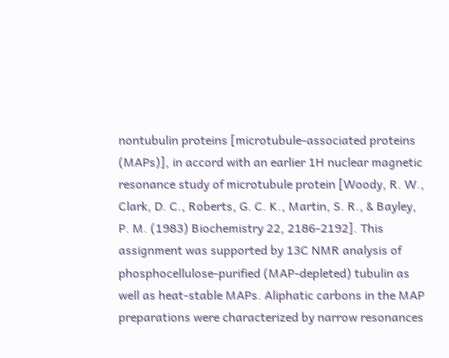nontubulin proteins [microtubule-associated proteins (MAPs)], in accord with an earlier 1H nuclear magnetic resonance study of microtubule protein [Woody, R. W., Clark, D. C., Roberts, G. C. K., Martin, S. R., & Bayley, P. M. (1983) Biochemistry 22, 2186-2192]. This assignment was supported by 13C NMR analysis of phosphocellulose-purified (MAP-depleted) tubulin as well as heat-stable MAPs. Aliphatic carbons in the MAP preparations were characterized by narrow resonances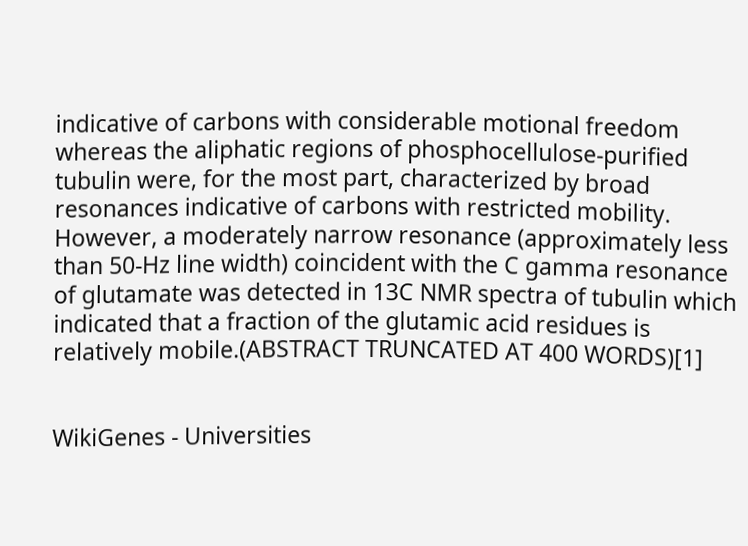indicative of carbons with considerable motional freedom whereas the aliphatic regions of phosphocellulose-purified tubulin were, for the most part, characterized by broad resonances indicative of carbons with restricted mobility. However, a moderately narrow resonance (approximately less than 50-Hz line width) coincident with the C gamma resonance of glutamate was detected in 13C NMR spectra of tubulin which indicated that a fraction of the glutamic acid residues is relatively mobile.(ABSTRACT TRUNCATED AT 400 WORDS)[1]


WikiGenes - Universities